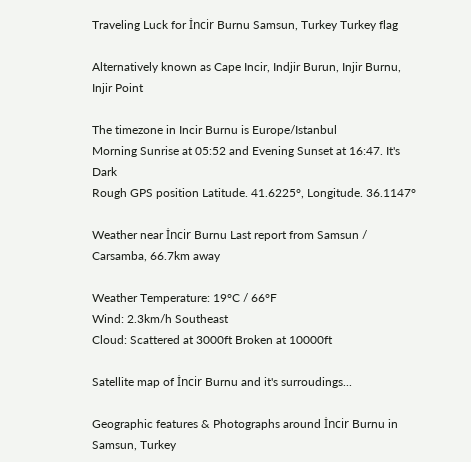Traveling Luck for İncir Burnu Samsun, Turkey Turkey flag

Alternatively known as Cape Incir, Indjir Burun, Injir Burnu, Injir Point

The timezone in Incir Burnu is Europe/Istanbul
Morning Sunrise at 05:52 and Evening Sunset at 16:47. It's Dark
Rough GPS position Latitude. 41.6225°, Longitude. 36.1147°

Weather near İncir Burnu Last report from Samsun / Carsamba, 66.7km away

Weather Temperature: 19°C / 66°F
Wind: 2.3km/h Southeast
Cloud: Scattered at 3000ft Broken at 10000ft

Satellite map of İncir Burnu and it's surroudings...

Geographic features & Photographs around İncir Burnu in Samsun, Turkey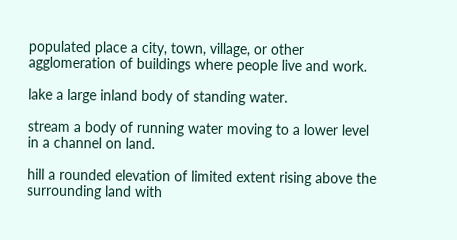populated place a city, town, village, or other agglomeration of buildings where people live and work.

lake a large inland body of standing water.

stream a body of running water moving to a lower level in a channel on land.

hill a rounded elevation of limited extent rising above the surrounding land with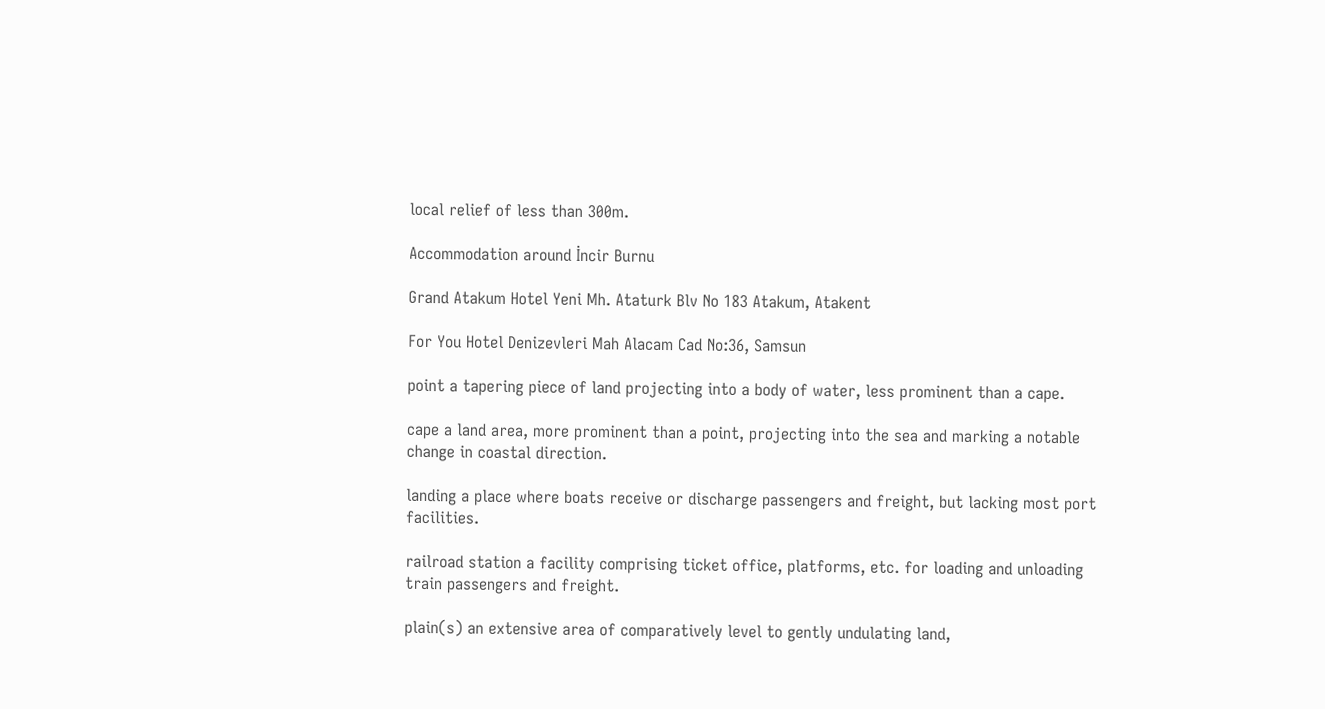local relief of less than 300m.

Accommodation around İncir Burnu

Grand Atakum Hotel Yeni Mh. Ataturk Blv No 183 Atakum, Atakent

For You Hotel Denizevleri Mah Alacam Cad No:36, Samsun

point a tapering piece of land projecting into a body of water, less prominent than a cape.

cape a land area, more prominent than a point, projecting into the sea and marking a notable change in coastal direction.

landing a place where boats receive or discharge passengers and freight, but lacking most port facilities.

railroad station a facility comprising ticket office, platforms, etc. for loading and unloading train passengers and freight.

plain(s) an extensive area of comparatively level to gently undulating land,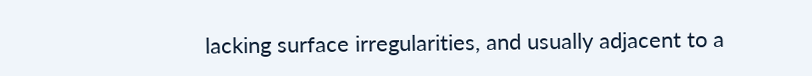lacking surface irregularities, and usually adjacent to a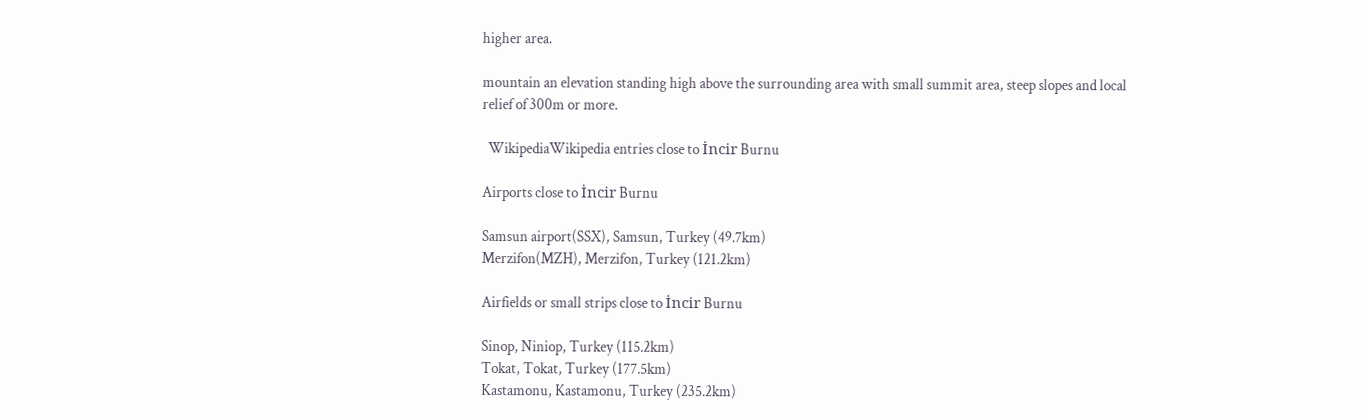higher area.

mountain an elevation standing high above the surrounding area with small summit area, steep slopes and local relief of 300m or more.

  WikipediaWikipedia entries close to İncir Burnu

Airports close to İncir Burnu

Samsun airport(SSX), Samsun, Turkey (49.7km)
Merzifon(MZH), Merzifon, Turkey (121.2km)

Airfields or small strips close to İncir Burnu

Sinop, Niniop, Turkey (115.2km)
Tokat, Tokat, Turkey (177.5km)
Kastamonu, Kastamonu, Turkey (235.2km)